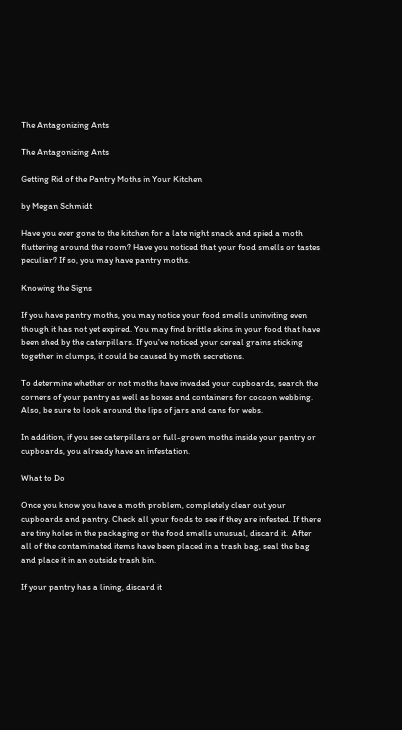The Antagonizing Ants

The Antagonizing Ants

Getting Rid of the Pantry Moths in Your Kitchen

by Megan Schmidt

Have you ever gone to the kitchen for a late night snack and spied a moth fluttering around the room? Have you noticed that your food smells or tastes peculiar? If so, you may have pantry moths.

Knowing the Signs

If you have pantry moths, you may notice your food smells uninviting even though it has not yet expired. You may find brittle skins in your food that have been shed by the caterpillars. If you've noticed your cereal grains sticking together in clumps, it could be caused by moth secretions.

To determine whether or not moths have invaded your cupboards, search the corners of your pantry as well as boxes and containers for cocoon webbing. Also, be sure to look around the lips of jars and cans for webs.

In addition, if you see caterpillars or full-grown moths inside your pantry or cupboards, you already have an infestation.

What to Do

Once you know you have a moth problem, completely clear out your cupboards and pantry. Check all your foods to see if they are infested. If there are tiny holes in the packaging or the food smells unusual, discard it.  After all of the contaminated items have been placed in a trash bag, seal the bag and place it in an outside trash bin.

If your pantry has a lining, discard it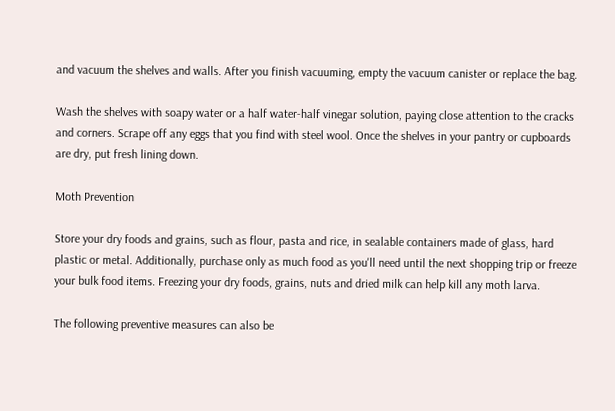and vacuum the shelves and walls. After you finish vacuuming, empty the vacuum canister or replace the bag.

Wash the shelves with soapy water or a half water-half vinegar solution, paying close attention to the cracks and corners. Scrape off any eggs that you find with steel wool. Once the shelves in your pantry or cupboards are dry, put fresh lining down.

Moth Prevention

Store your dry foods and grains, such as flour, pasta and rice, in sealable containers made of glass, hard plastic or metal. Additionally, purchase only as much food as you'll need until the next shopping trip or freeze your bulk food items. Freezing your dry foods, grains, nuts and dried milk can help kill any moth larva.

The following preventive measures can also be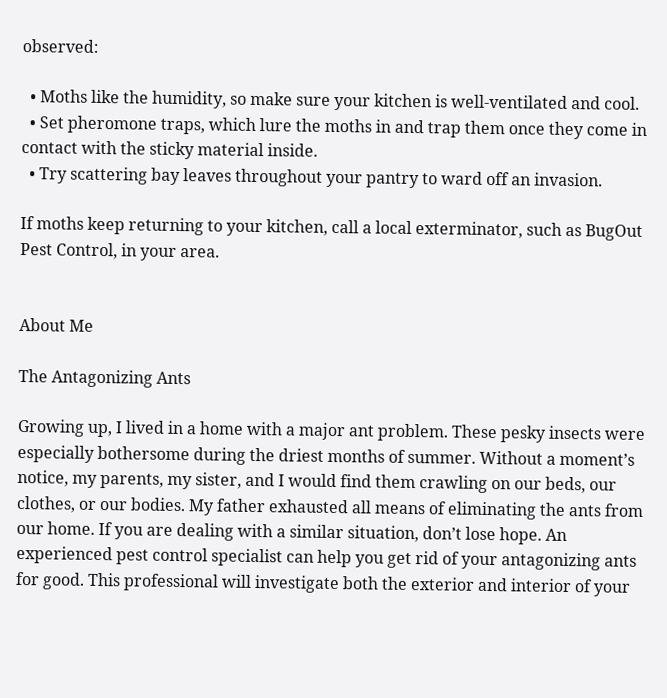observed:

  • Moths like the humidity, so make sure your kitchen is well-ventilated and cool.
  • Set pheromone traps, which lure the moths in and trap them once they come in contact with the sticky material inside.
  • Try scattering bay leaves throughout your pantry to ward off an invasion.

If moths keep returning to your kitchen, call a local exterminator, such as BugOut Pest Control, in your area.


About Me

The Antagonizing Ants

Growing up, I lived in a home with a major ant problem. These pesky insects were especially bothersome during the driest months of summer. Without a moment’s notice, my parents, my sister, and I would find them crawling on our beds, our clothes, or our bodies. My father exhausted all means of eliminating the ants from our home. If you are dealing with a similar situation, don’t lose hope. An experienced pest control specialist can help you get rid of your antagonizing ants for good. This professional will investigate both the exterior and interior of your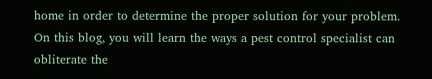home in order to determine the proper solution for your problem. On this blog, you will learn the ways a pest control specialist can obliterate the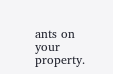ants on your property.